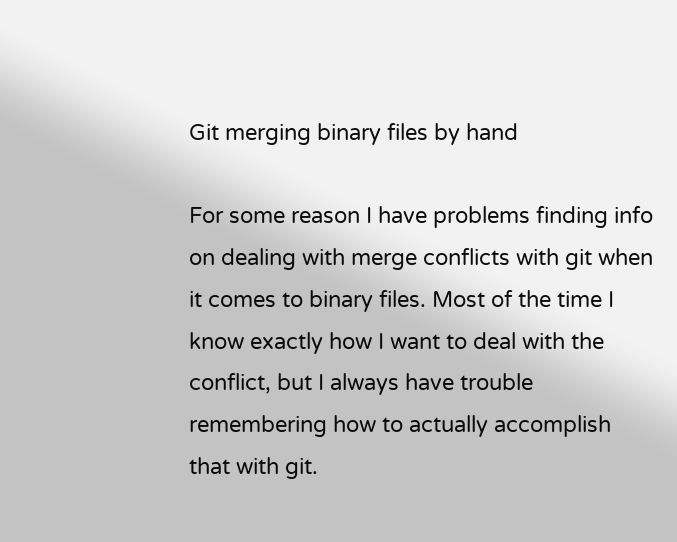Git merging binary files by hand

For some reason I have problems finding info on dealing with merge conflicts with git when it comes to binary files. Most of the time I know exactly how I want to deal with the conflict, but I always have trouble remembering how to actually accomplish that with git.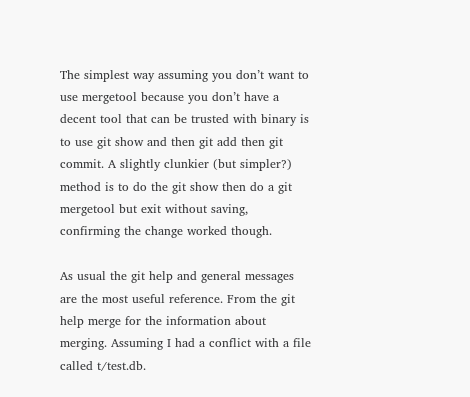The simplest way assuming you don’t want to use mergetool because you don’t have a decent tool that can be trusted with binary is to use git show and then git add then git commit. A slightly clunkier (but simpler?) method is to do the git show then do a git mergetool but exit without saving, confirming the change worked though.

As usual the git help and general messages are the most useful reference. From the git help merge for the information about merging. Assuming I had a conflict with a file called t/test.db.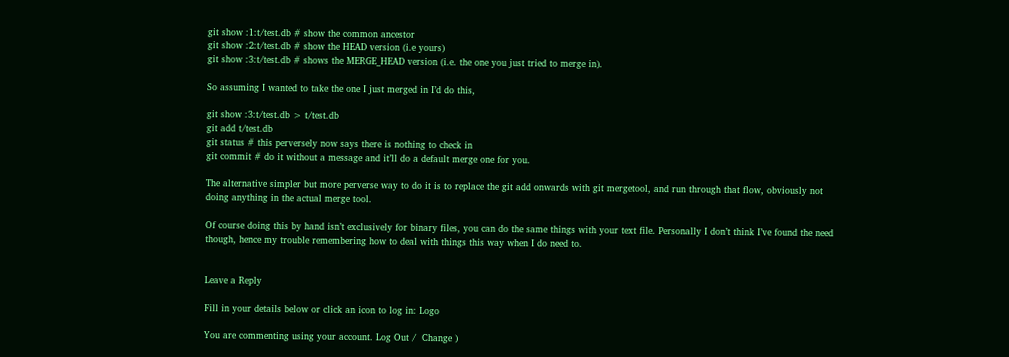git show :1:t/test.db # show the common ancestor
git show :2:t/test.db # show the HEAD version (i.e yours)
git show :3:t/test.db # shows the MERGE_HEAD version (i.e. the one you just tried to merge in).

So assuming I wanted to take the one I just merged in I’d do this,

git show :3:t/test.db > t/test.db
git add t/test.db
git status # this perversely now says there is nothing to check in
git commit # do it without a message and it’ll do a default merge one for you.

The alternative simpler but more perverse way to do it is to replace the git add onwards with git mergetool, and run through that flow, obviously not doing anything in the actual merge tool.

Of course doing this by hand isn’t exclusively for binary files, you can do the same things with your text file. Personally I don’t think I’ve found the need though, hence my trouble remembering how to deal with things this way when I do need to.


Leave a Reply

Fill in your details below or click an icon to log in: Logo

You are commenting using your account. Log Out /  Change )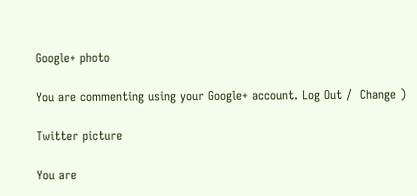Google+ photo

You are commenting using your Google+ account. Log Out /  Change )

Twitter picture

You are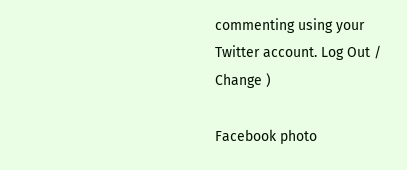commenting using your Twitter account. Log Out /  Change )

Facebook photo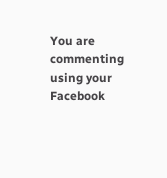You are commenting using your Facebook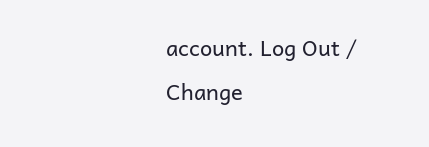account. Log Out /  Change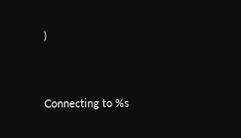)


Connecting to %s